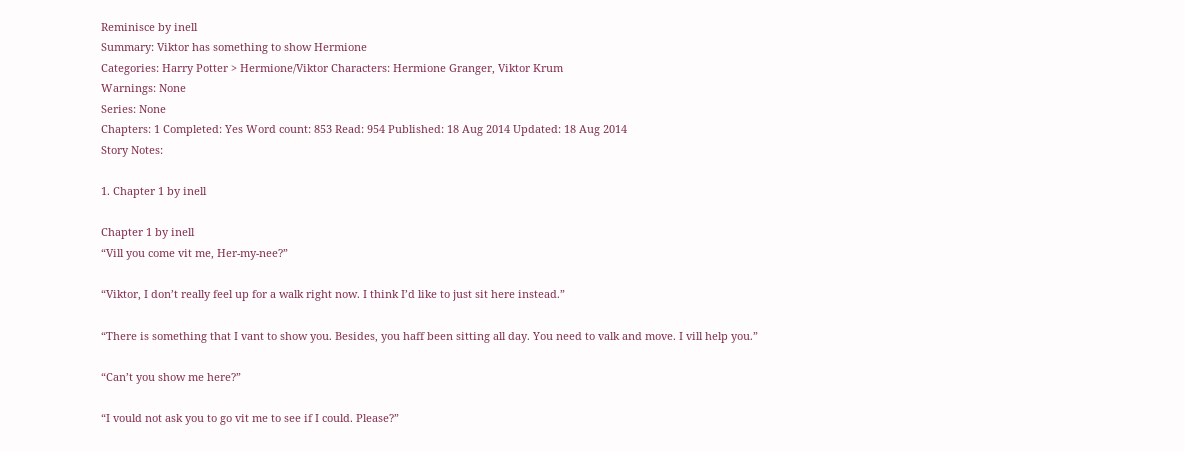Reminisce by inell
Summary: Viktor has something to show Hermione
Categories: Harry Potter > Hermione/Viktor Characters: Hermione Granger, Viktor Krum
Warnings: None
Series: None
Chapters: 1 Completed: Yes Word count: 853 Read: 954 Published: 18 Aug 2014 Updated: 18 Aug 2014
Story Notes:

1. Chapter 1 by inell

Chapter 1 by inell
“Vill you come vit me, Her-my-nee?”

“Viktor, I don’t really feel up for a walk right now. I think I’d like to just sit here instead.”

“There is something that I vant to show you. Besides, you haff been sitting all day. You need to valk and move. I vill help you.”

“Can’t you show me here?”

“I vould not ask you to go vit me to see if I could. Please?”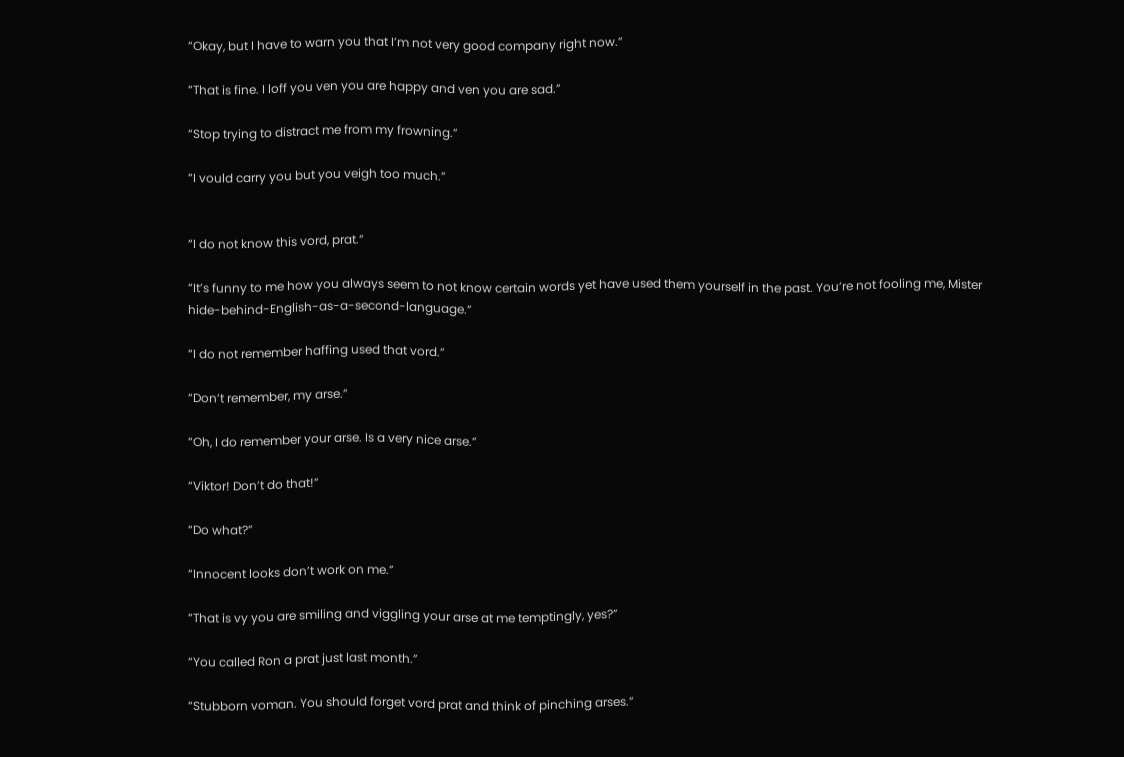“Okay, but I have to warn you that I’m not very good company right now.”

“That is fine. I loff you ven you are happy and ven you are sad.”

“Stop trying to distract me from my frowning.”

“I vould carry you but you veigh too much.”


“I do not know this vord, prat.”

“It’s funny to me how you always seem to not know certain words yet have used them yourself in the past. You’re not fooling me, Mister hide-behind-English-as-a-second-language.”

“I do not remember haffing used that vord.”

“Don’t remember, my arse.”

“Oh, I do remember your arse. Is a very nice arse.”

“Viktor! Don’t do that!”

“Do what?”

“Innocent looks don’t work on me.”

“That is vy you are smiling and viggling your arse at me temptingly, yes?”

“You called Ron a prat just last month.”

“Stubborn voman. You should forget vord prat and think of pinching arses.”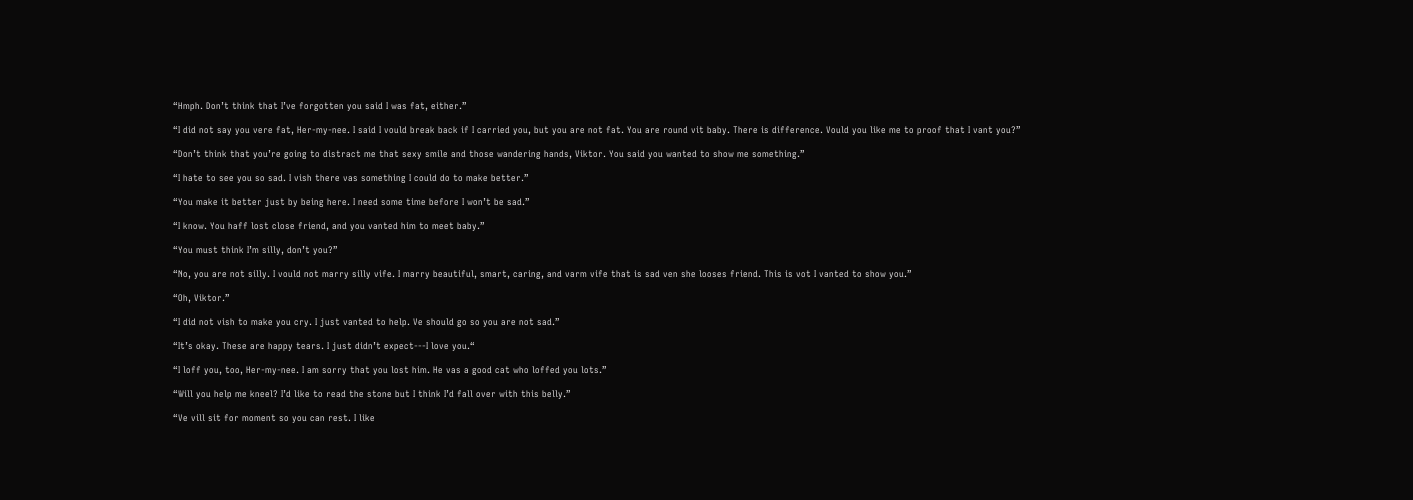“Hmph. Don’t think that I’ve forgotten you said I was fat, either.”

“I did not say you vere fat, Her-my-nee. I said I vould break back if I carried you, but you are not fat. You are round vit baby. There is difference. Vould you like me to proof that I vant you?”

“Don’t think that you’re going to distract me that sexy smile and those wandering hands, Viktor. You said you wanted to show me something.”

“I hate to see you so sad. I vish there vas something I could do to make better.”

“You make it better just by being here. I need some time before I won’t be sad.”

“I know. You haff lost close friend, and you vanted him to meet baby.”

“You must think I’m silly, don’t you?”

“No, you are not silly. I vould not marry silly vife. I marry beautiful, smart, caring, and varm vife that is sad ven she looses friend. This is vot I vanted to show you.”

“Oh, Viktor.”

“I did not vish to make you cry. I just vanted to help. Ve should go so you are not sad.”

“It’s okay. These are happy tears. I just didn’t expect---I love you.“

“I loff you, too, Her-my-nee. I am sorry that you lost him. He vas a good cat who loffed you lots.”

“Will you help me kneel? I’d like to read the stone but I think I’d fall over with this belly.”

“Ve vill sit for moment so you can rest. I like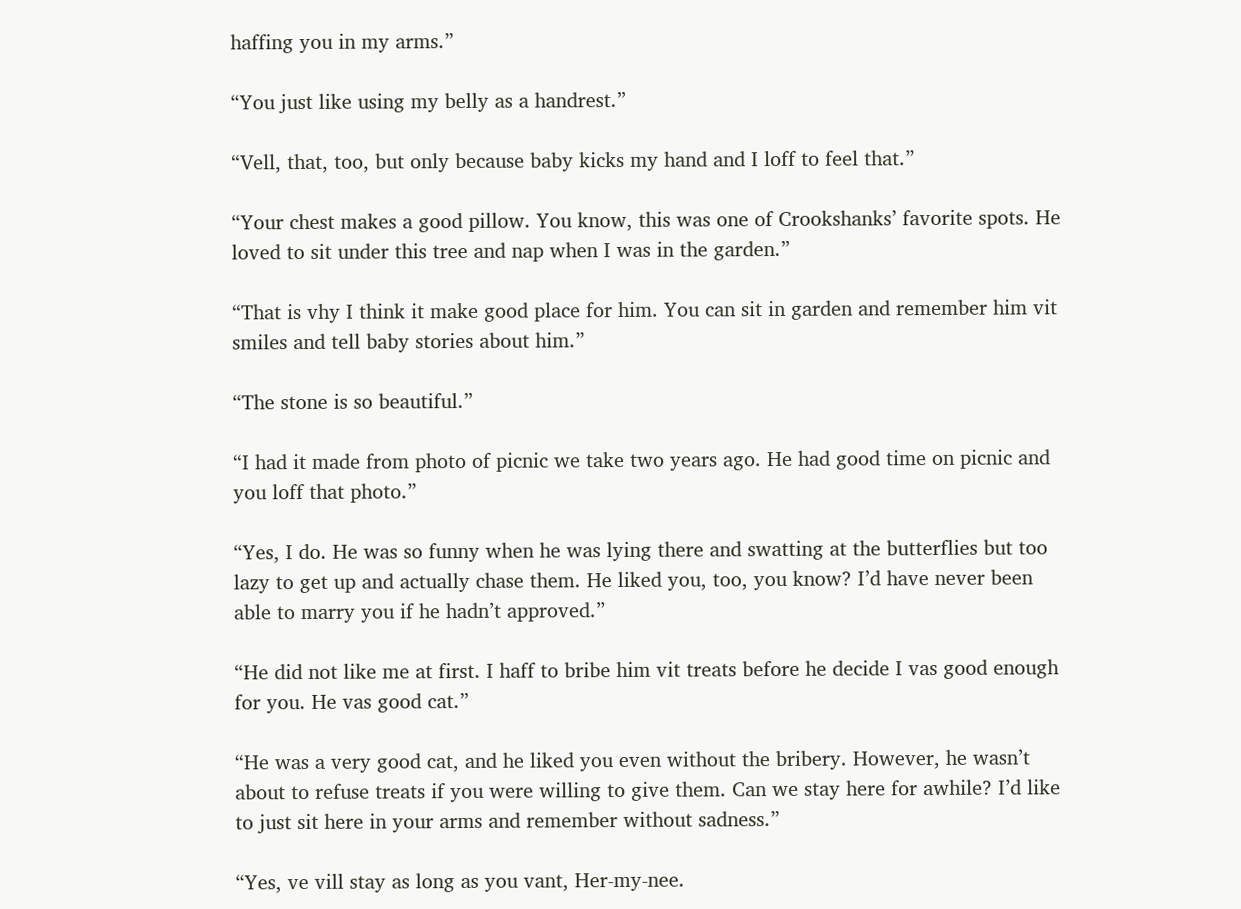haffing you in my arms.”

“You just like using my belly as a handrest.”

“Vell, that, too, but only because baby kicks my hand and I loff to feel that.”

“Your chest makes a good pillow. You know, this was one of Crookshanks’ favorite spots. He loved to sit under this tree and nap when I was in the garden.”

“That is vhy I think it make good place for him. You can sit in garden and remember him vit smiles and tell baby stories about him.”

“The stone is so beautiful.”

“I had it made from photo of picnic we take two years ago. He had good time on picnic and you loff that photo.”

“Yes, I do. He was so funny when he was lying there and swatting at the butterflies but too lazy to get up and actually chase them. He liked you, too, you know? I’d have never been able to marry you if he hadn’t approved.”

“He did not like me at first. I haff to bribe him vit treats before he decide I vas good enough for you. He vas good cat.”

“He was a very good cat, and he liked you even without the bribery. However, he wasn’t about to refuse treats if you were willing to give them. Can we stay here for awhile? I’d like to just sit here in your arms and remember without sadness.”

“Yes, ve vill stay as long as you vant, Her-my-nee.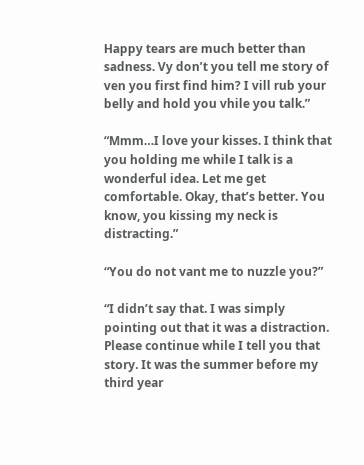Happy tears are much better than sadness. Vy don’t you tell me story of ven you first find him? I vill rub your belly and hold you vhile you talk.”

“Mmm…I love your kisses. I think that you holding me while I talk is a wonderful idea. Let me get comfortable. Okay, that’s better. You know, you kissing my neck is distracting.”

“You do not vant me to nuzzle you?”

“I didn’t say that. I was simply pointing out that it was a distraction. Please continue while I tell you that story. It was the summer before my third year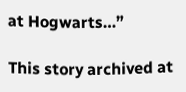at Hogwarts…”

This story archived at